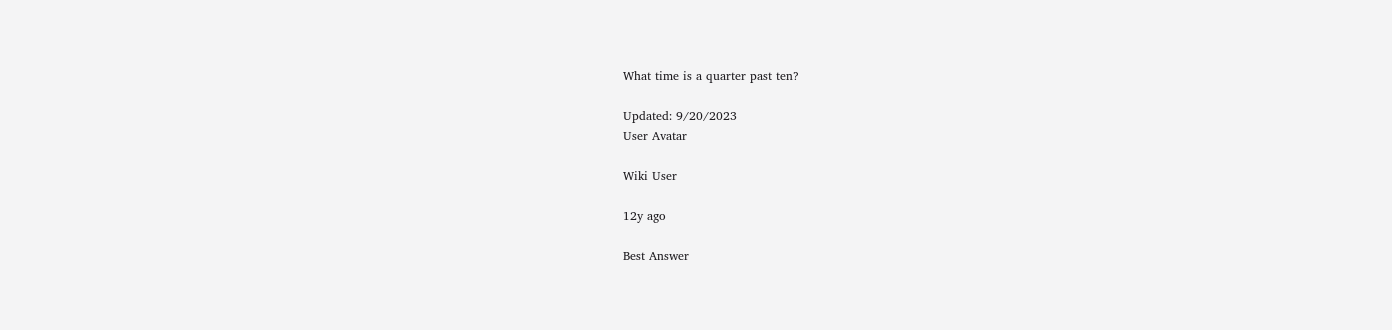What time is a quarter past ten?

Updated: 9/20/2023
User Avatar

Wiki User

12y ago

Best Answer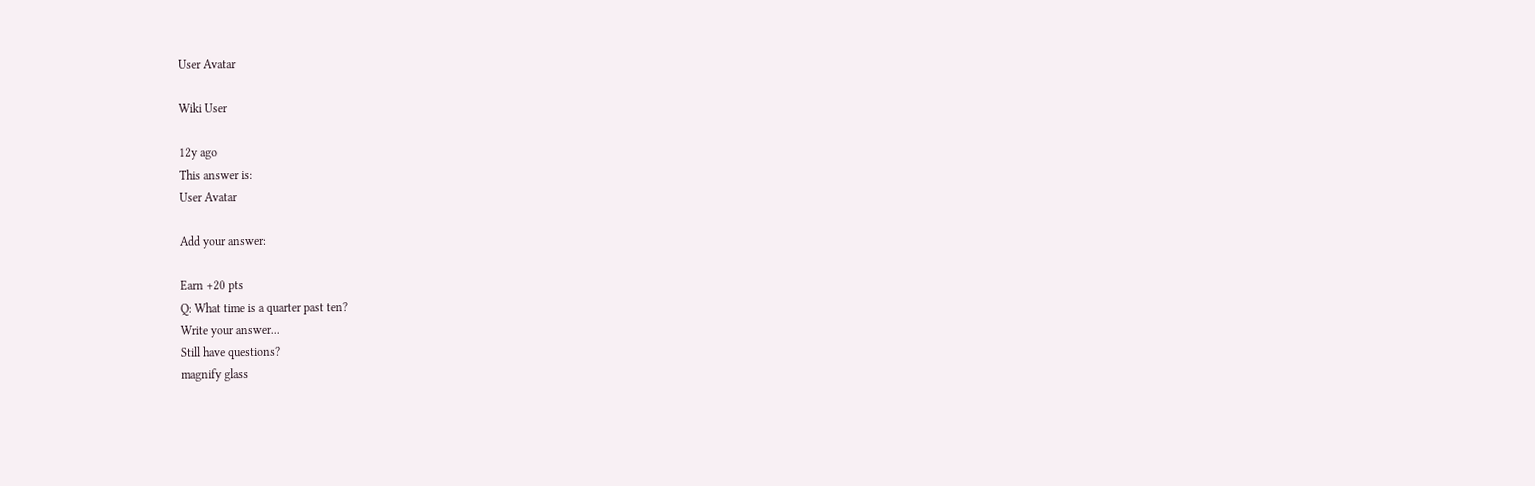User Avatar

Wiki User

12y ago
This answer is:
User Avatar

Add your answer:

Earn +20 pts
Q: What time is a quarter past ten?
Write your answer...
Still have questions?
magnify glass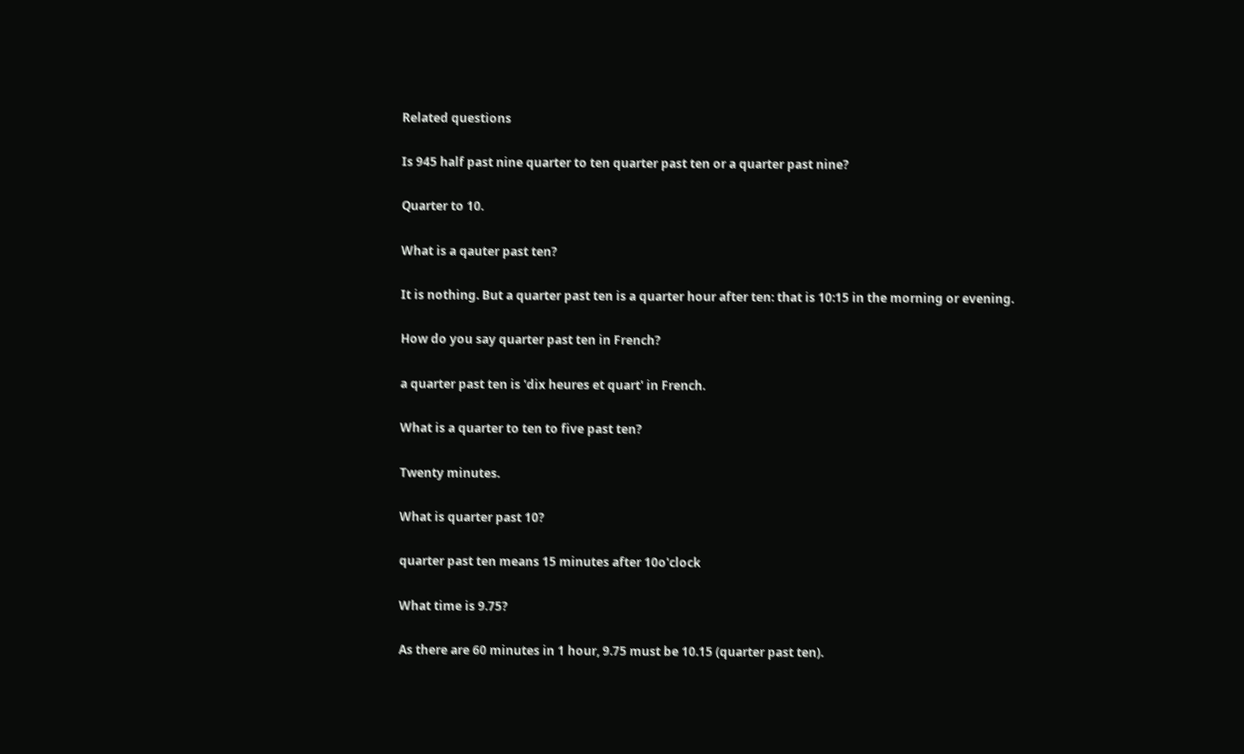Related questions

Is 945 half past nine quarter to ten quarter past ten or a quarter past nine?

Quarter to 10.

What is a qauter past ten?

It is nothing. But a quarter past ten is a quarter hour after ten: that is 10:15 in the morning or evening.

How do you say quarter past ten in French?

a quarter past ten is 'dix heures et quart' in French.

What is a quarter to ten to five past ten?

Twenty minutes.

What is quarter past 10?

quarter past ten means 15 minutes after 10o'clock

What time is 9.75?

As there are 60 minutes in 1 hour, 9.75 must be 10.15 (quarter past ten).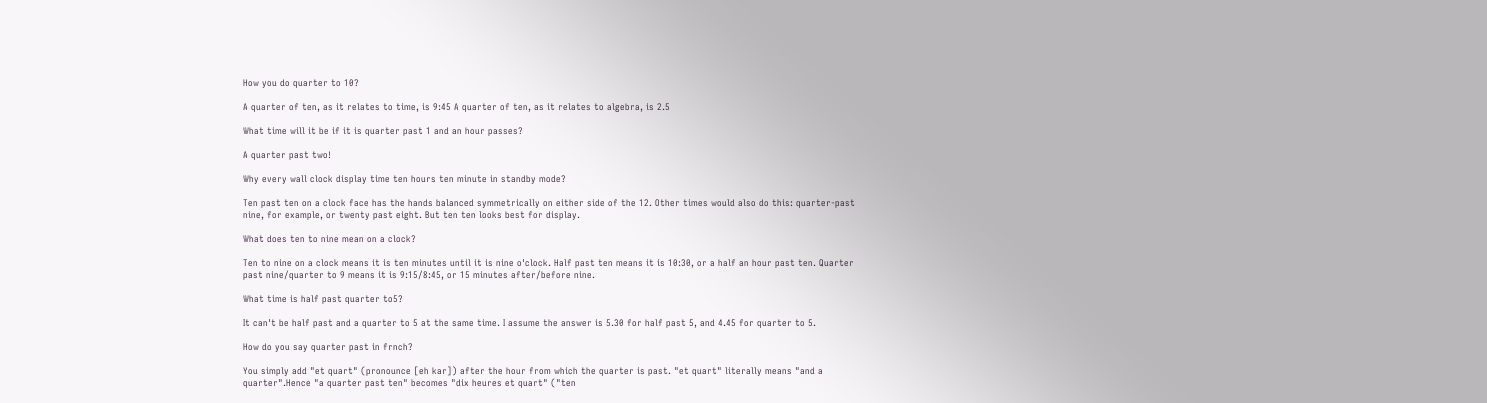How you do quarter to 10?

A quarter of ten, as it relates to time, is 9:45 A quarter of ten, as it relates to algebra, is 2.5

What time will it be if it is quarter past 1 and an hour passes?

A quarter past two!

Why every wall clock display time ten hours ten minute in standby mode?

Ten past ten on a clock face has the hands balanced symmetrically on either side of the 12. Other times would also do this: quarter-past nine, for example, or twenty past eight. But ten ten looks best for display.

What does ten to nine mean on a clock?

Ten to nine on a clock means it is ten minutes until it is nine o'clock. Half past ten means it is 10:30, or a half an hour past ten. Quarter past nine/quarter to 9 means it is 9:15/8:45, or 15 minutes after/before nine.

What time is half past quarter to5?

It can't be half past and a quarter to 5 at the same time. I assume the answer is 5.30 for half past 5, and 4.45 for quarter to 5.

How do you say quarter past in frnch?

You simply add "et quart" (pronounce [eh kar]) after the hour from which the quarter is past. "et quart" literally means "and a quarter".Hence "a quarter past ten" becomes "dix heures et quart" ("ten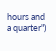hours and a quarter")